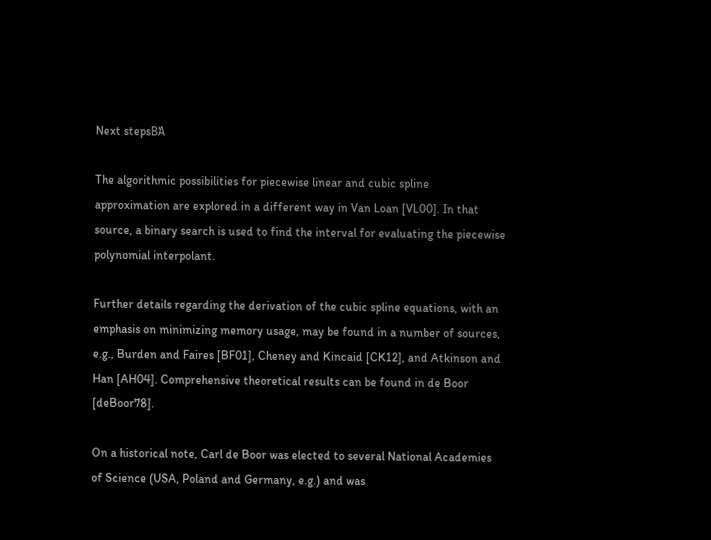Next stepsΒΆ

The algorithmic possibilities for piecewise linear and cubic spline approximation are explored in a different way in Van Loan [VL00]. In that source, a binary search is used to find the interval for evaluating the piecewise polynomial interpolant.

Further details regarding the derivation of the cubic spline equations, with an emphasis on minimizing memory usage, may be found in a number of sources, e.g., Burden and Faires [BF01], Cheney and Kincaid [CK12], and Atkinson and Han [AH04]. Comprehensive theoretical results can be found in de Boor [deBoor78].

On a historical note, Carl de Boor was elected to several National Academies of Science (USA, Poland and Germany, e.g.) and was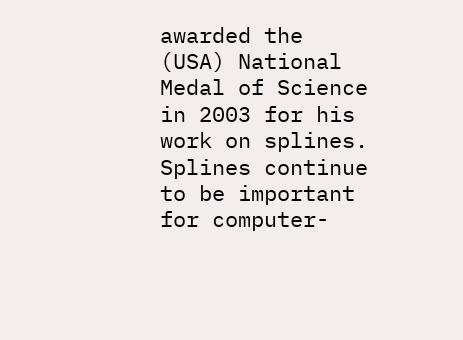awarded the (USA) National Medal of Science in 2003 for his work on splines. Splines continue to be important for computer-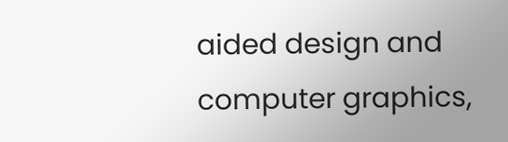aided design and computer graphics,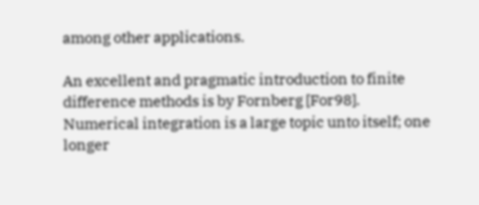among other applications.

An excellent and pragmatic introduction to finite difference methods is by Fornberg [For98]. Numerical integration is a large topic unto itself; one longer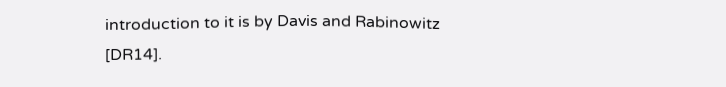introduction to it is by Davis and Rabinowitz [DR14].